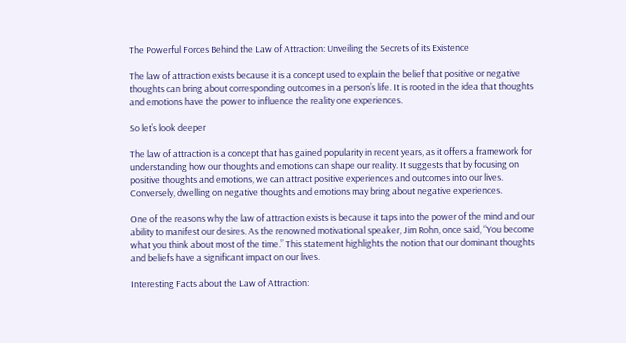The Powerful Forces Behind the Law of Attraction: Unveiling the Secrets of its Existence

The law of attraction exists because it is a concept used to explain the belief that positive or negative thoughts can bring about corresponding outcomes in a person’s life. It is rooted in the idea that thoughts and emotions have the power to influence the reality one experiences.

So let’s look deeper

The law of attraction is a concept that has gained popularity in recent years, as it offers a framework for understanding how our thoughts and emotions can shape our reality. It suggests that by focusing on positive thoughts and emotions, we can attract positive experiences and outcomes into our lives. Conversely, dwelling on negative thoughts and emotions may bring about negative experiences.

One of the reasons why the law of attraction exists is because it taps into the power of the mind and our ability to manifest our desires. As the renowned motivational speaker, Jim Rohn, once said, “You become what you think about most of the time.” This statement highlights the notion that our dominant thoughts and beliefs have a significant impact on our lives.

Interesting Facts about the Law of Attraction: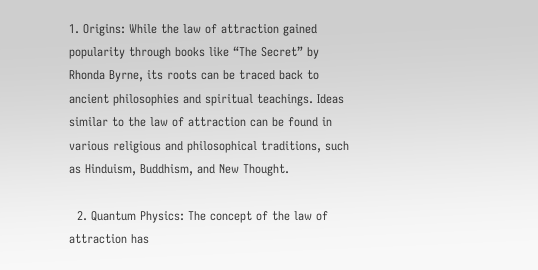1. Origins: While the law of attraction gained popularity through books like “The Secret” by Rhonda Byrne, its roots can be traced back to ancient philosophies and spiritual teachings. Ideas similar to the law of attraction can be found in various religious and philosophical traditions, such as Hinduism, Buddhism, and New Thought.

  2. Quantum Physics: The concept of the law of attraction has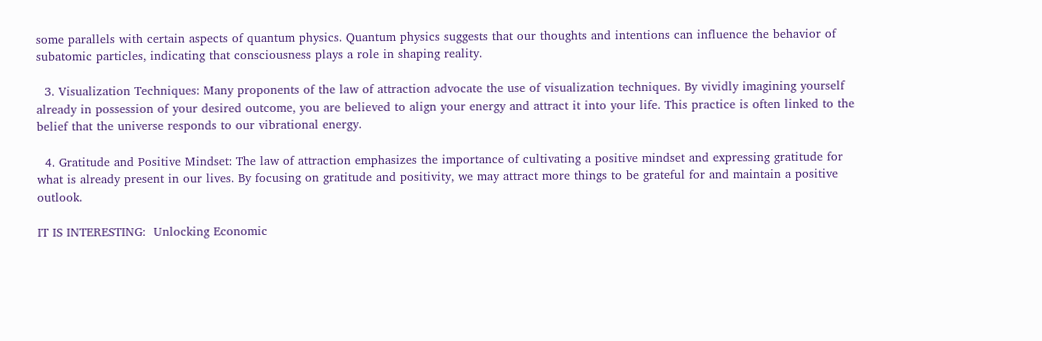some parallels with certain aspects of quantum physics. Quantum physics suggests that our thoughts and intentions can influence the behavior of subatomic particles, indicating that consciousness plays a role in shaping reality.

  3. Visualization Techniques: Many proponents of the law of attraction advocate the use of visualization techniques. By vividly imagining yourself already in possession of your desired outcome, you are believed to align your energy and attract it into your life. This practice is often linked to the belief that the universe responds to our vibrational energy.

  4. Gratitude and Positive Mindset: The law of attraction emphasizes the importance of cultivating a positive mindset and expressing gratitude for what is already present in our lives. By focusing on gratitude and positivity, we may attract more things to be grateful for and maintain a positive outlook.

IT IS INTERESTING:  Unlocking Economic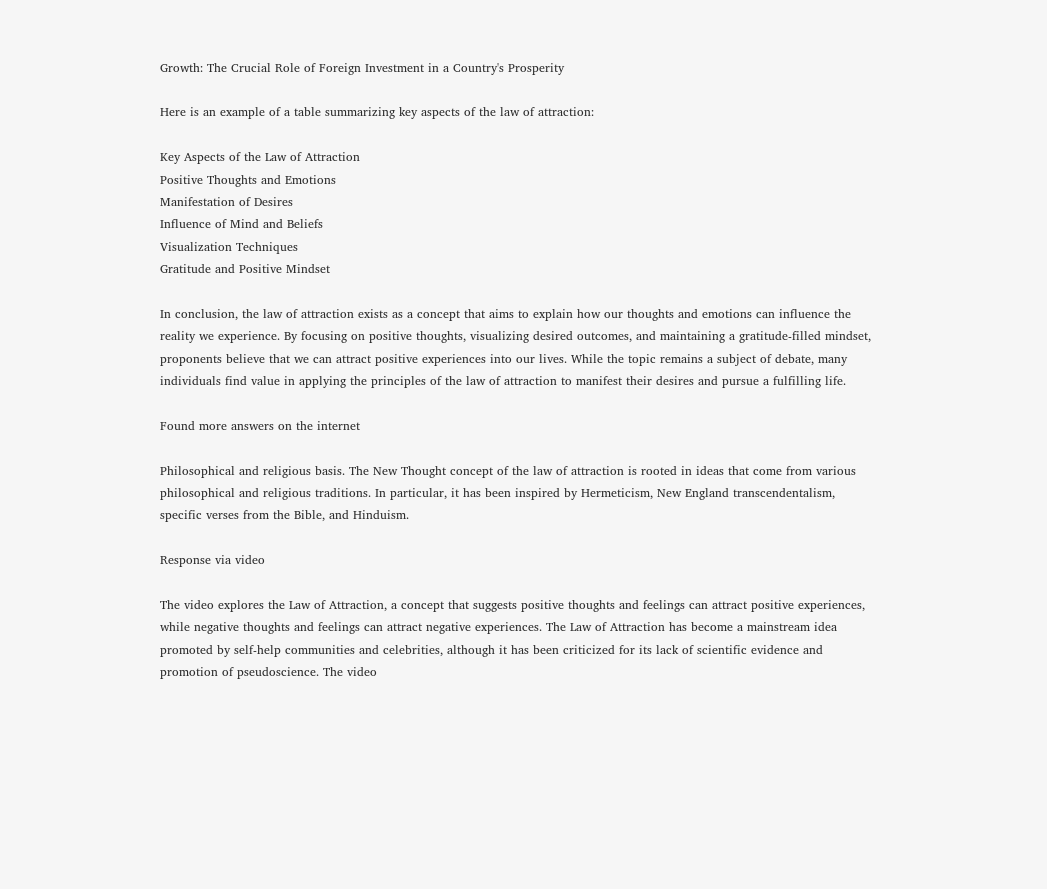Growth: The Crucial Role of Foreign Investment in a Country's Prosperity

Here is an example of a table summarizing key aspects of the law of attraction:

Key Aspects of the Law of Attraction
Positive Thoughts and Emotions
Manifestation of Desires
Influence of Mind and Beliefs
Visualization Techniques
Gratitude and Positive Mindset

In conclusion, the law of attraction exists as a concept that aims to explain how our thoughts and emotions can influence the reality we experience. By focusing on positive thoughts, visualizing desired outcomes, and maintaining a gratitude-filled mindset, proponents believe that we can attract positive experiences into our lives. While the topic remains a subject of debate, many individuals find value in applying the principles of the law of attraction to manifest their desires and pursue a fulfilling life.

Found more answers on the internet

Philosophical and religious basis. The New Thought concept of the law of attraction is rooted in ideas that come from various philosophical and religious traditions. In particular, it has been inspired by Hermeticism, New England transcendentalism, specific verses from the Bible, and Hinduism.

Response via video

The video explores the Law of Attraction, a concept that suggests positive thoughts and feelings can attract positive experiences, while negative thoughts and feelings can attract negative experiences. The Law of Attraction has become a mainstream idea promoted by self-help communities and celebrities, although it has been criticized for its lack of scientific evidence and promotion of pseudoscience. The video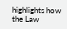highlights how the Law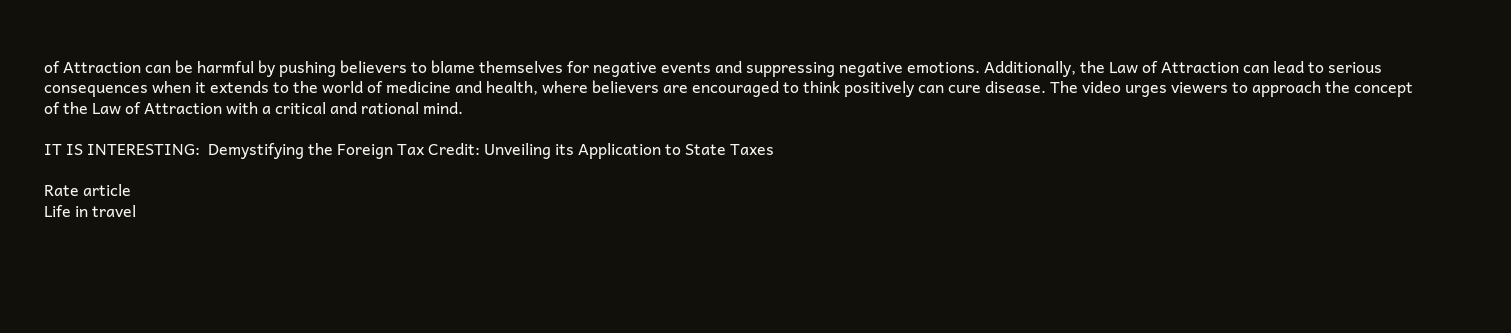of Attraction can be harmful by pushing believers to blame themselves for negative events and suppressing negative emotions. Additionally, the Law of Attraction can lead to serious consequences when it extends to the world of medicine and health, where believers are encouraged to think positively can cure disease. The video urges viewers to approach the concept of the Law of Attraction with a critical and rational mind.

IT IS INTERESTING:  Demystifying the Foreign Tax Credit: Unveiling its Application to State Taxes

Rate article
Life in travel